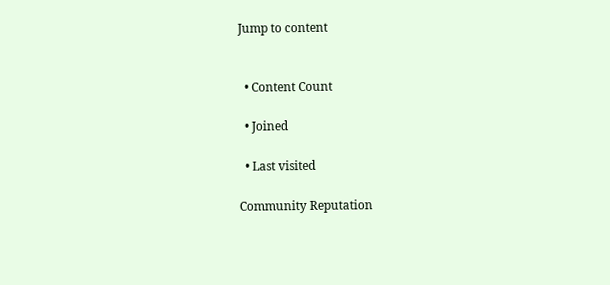Jump to content


  • Content Count

  • Joined

  • Last visited

Community Reputation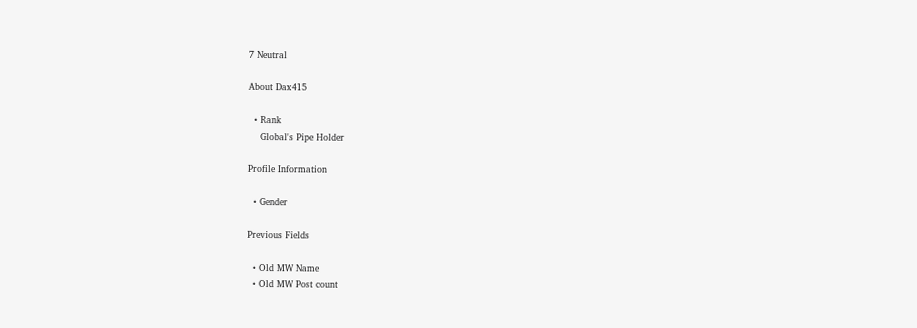7 Neutral

About Dax415

  • Rank
    Global's Pipe Holder

Profile Information

  • Gender

Previous Fields

  • Old MW Name
  • Old MW Post count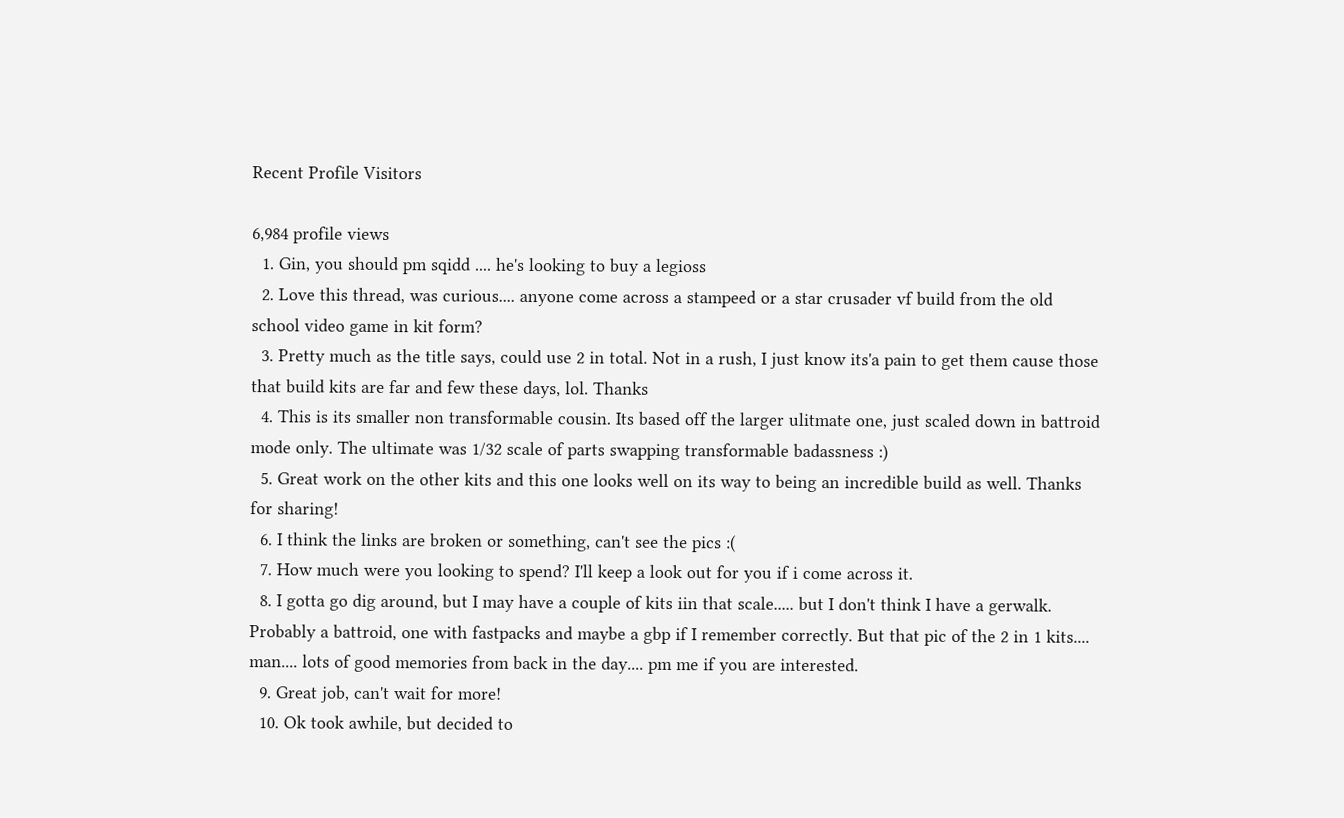Recent Profile Visitors

6,984 profile views
  1. Gin, you should pm sqidd .... he's looking to buy a legioss
  2. Love this thread, was curious.... anyone come across a stampeed or a star crusader vf build from the old school video game in kit form?
  3. Pretty much as the title says, could use 2 in total. Not in a rush, I just know its'a pain to get them cause those that build kits are far and few these days, lol. Thanks
  4. This is its smaller non transformable cousin. Its based off the larger ulitmate one, just scaled down in battroid mode only. The ultimate was 1/32 scale of parts swapping transformable badassness :)
  5. Great work on the other kits and this one looks well on its way to being an incredible build as well. Thanks for sharing!
  6. I think the links are broken or something, can't see the pics :(
  7. How much were you looking to spend? I'll keep a look out for you if i come across it.
  8. I gotta go dig around, but I may have a couple of kits iin that scale..... but I don't think I have a gerwalk. Probably a battroid, one with fastpacks and maybe a gbp if I remember correctly. But that pic of the 2 in 1 kits.... man.... lots of good memories from back in the day.... pm me if you are interested.
  9. Great job, can't wait for more!
  10. Ok took awhile, but decided to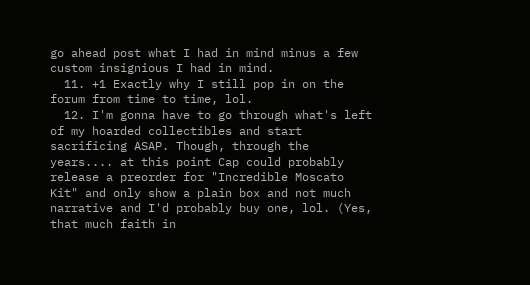go ahead post what I had in mind minus a few custom insignious I had in mind.
  11. +1 Exactly why I still pop in on the forum from time to time, lol.
  12. I'm gonna have to go through what's left of my hoarded collectibles and start sacrificing ASAP. Though, through the years.... at this point Cap could probably release a preorder for "Incredible Moscato Kit" and only show a plain box and not much narrative and I'd probably buy one, lol. (Yes, that much faith in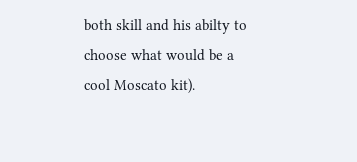both skill and his abilty to choose what would be a cool Moscato kit).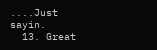....Just sayin.
  13. Great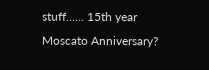stuff...... 15th year Moscato Anniversary?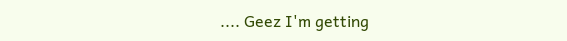.... Geez I'm getting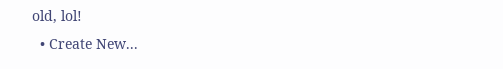old, lol!
  • Create New...